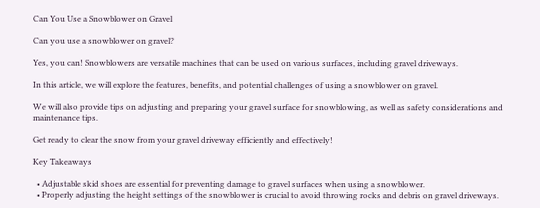Can You Use a Snowblower on Gravel

Can you use a snowblower on gravel?

Yes, you can! Snowblowers are versatile machines that can be used on various surfaces, including gravel driveways.

In this article, we will explore the features, benefits, and potential challenges of using a snowblower on gravel.

We will also provide tips on adjusting and preparing your gravel surface for snowblowing, as well as safety considerations and maintenance tips.

Get ready to clear the snow from your gravel driveway efficiently and effectively!

Key Takeaways

  • Adjustable skid shoes are essential for preventing damage to gravel surfaces when using a snowblower.
  • Properly adjusting the height settings of the snowblower is crucial to avoid throwing rocks and debris on gravel driveways.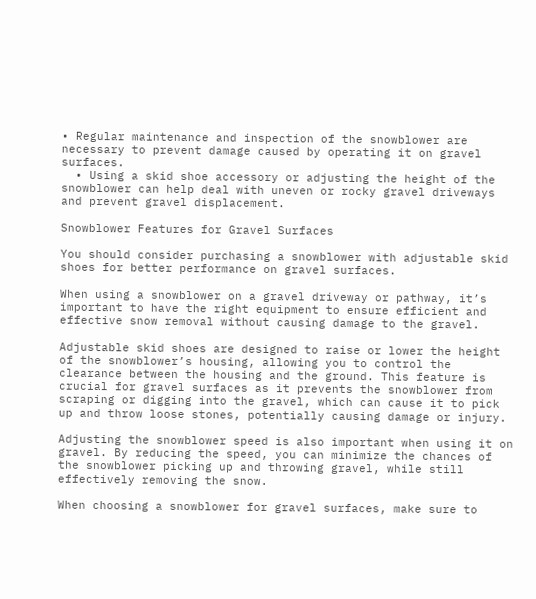• Regular maintenance and inspection of the snowblower are necessary to prevent damage caused by operating it on gravel surfaces.
  • Using a skid shoe accessory or adjusting the height of the snowblower can help deal with uneven or rocky gravel driveways and prevent gravel displacement.

Snowblower Features for Gravel Surfaces

You should consider purchasing a snowblower with adjustable skid shoes for better performance on gravel surfaces.

When using a snowblower on a gravel driveway or pathway, it’s important to have the right equipment to ensure efficient and effective snow removal without causing damage to the gravel.

Adjustable skid shoes are designed to raise or lower the height of the snowblower’s housing, allowing you to control the clearance between the housing and the ground. This feature is crucial for gravel surfaces as it prevents the snowblower from scraping or digging into the gravel, which can cause it to pick up and throw loose stones, potentially causing damage or injury.

Adjusting the snowblower speed is also important when using it on gravel. By reducing the speed, you can minimize the chances of the snowblower picking up and throwing gravel, while still effectively removing the snow.

When choosing a snowblower for gravel surfaces, make sure to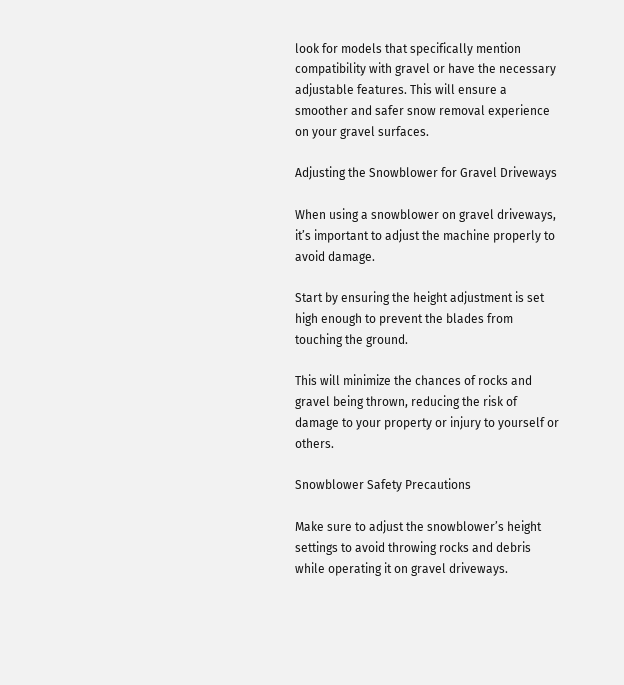look for models that specifically mention compatibility with gravel or have the necessary adjustable features. This will ensure a smoother and safer snow removal experience on your gravel surfaces.

Adjusting the Snowblower for Gravel Driveways

When using a snowblower on gravel driveways, it’s important to adjust the machine properly to avoid damage.

Start by ensuring the height adjustment is set high enough to prevent the blades from touching the ground.

This will minimize the chances of rocks and gravel being thrown, reducing the risk of damage to your property or injury to yourself or others.

Snowblower Safety Precautions

Make sure to adjust the snowblower’s height settings to avoid throwing rocks and debris while operating it on gravel driveways.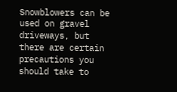Snowblowers can be used on gravel driveways, but there are certain precautions you should take to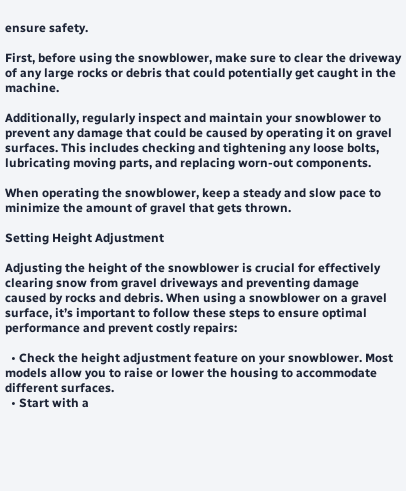ensure safety.

First, before using the snowblower, make sure to clear the driveway of any large rocks or debris that could potentially get caught in the machine.

Additionally, regularly inspect and maintain your snowblower to prevent any damage that could be caused by operating it on gravel surfaces. This includes checking and tightening any loose bolts, lubricating moving parts, and replacing worn-out components.

When operating the snowblower, keep a steady and slow pace to minimize the amount of gravel that gets thrown.

Setting Height Adjustment

Adjusting the height of the snowblower is crucial for effectively clearing snow from gravel driveways and preventing damage caused by rocks and debris. When using a snowblower on a gravel surface, it’s important to follow these steps to ensure optimal performance and prevent costly repairs:

  • Check the height adjustment feature on your snowblower. Most models allow you to raise or lower the housing to accommodate different surfaces.
  • Start with a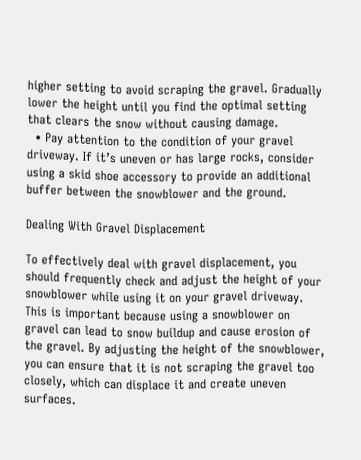higher setting to avoid scraping the gravel. Gradually lower the height until you find the optimal setting that clears the snow without causing damage.
  • Pay attention to the condition of your gravel driveway. If it’s uneven or has large rocks, consider using a skid shoe accessory to provide an additional buffer between the snowblower and the ground.

Dealing With Gravel Displacement

To effectively deal with gravel displacement, you should frequently check and adjust the height of your snowblower while using it on your gravel driveway. This is important because using a snowblower on gravel can lead to snow buildup and cause erosion of the gravel. By adjusting the height of the snowblower, you can ensure that it is not scraping the gravel too closely, which can displace it and create uneven surfaces.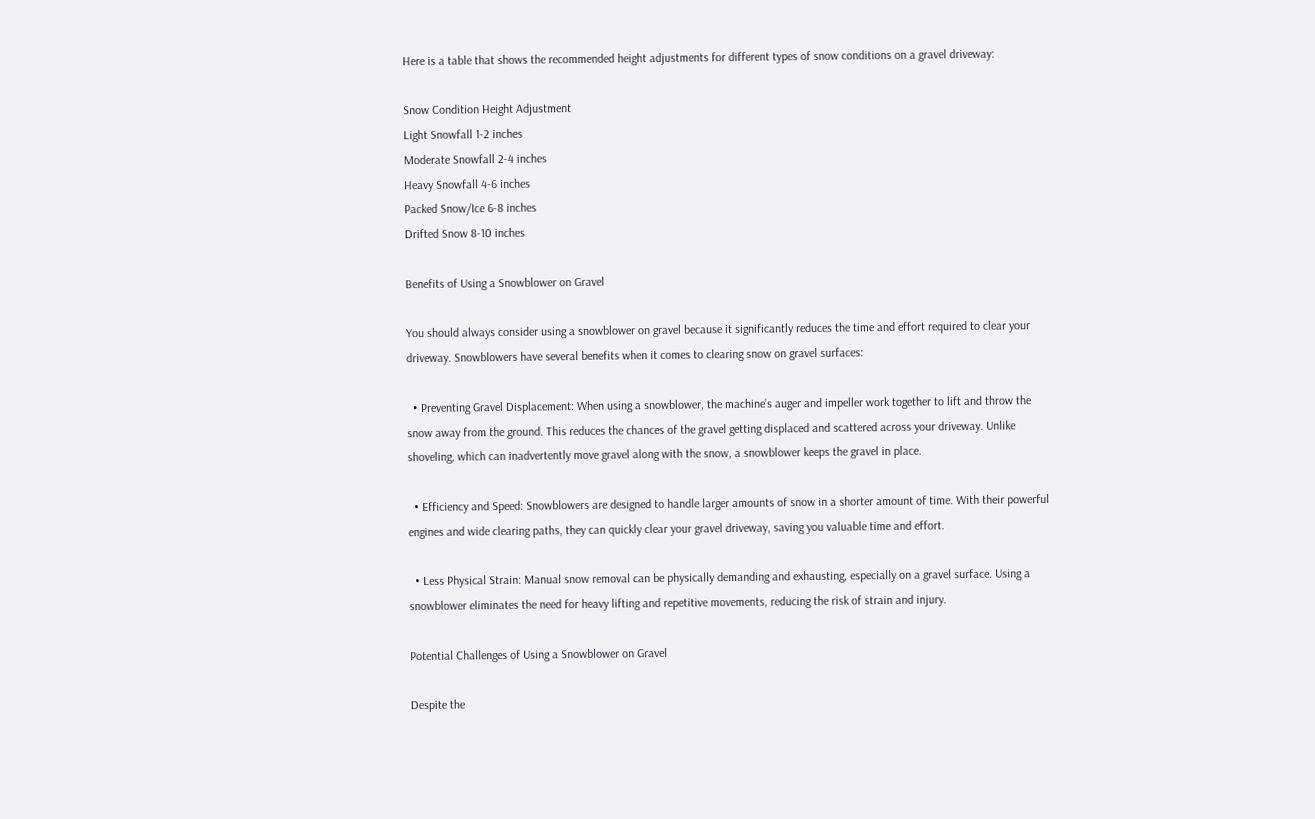Here is a table that shows the recommended height adjustments for different types of snow conditions on a gravel driveway:

Snow Condition Height Adjustment
Light Snowfall 1-2 inches
Moderate Snowfall 2-4 inches
Heavy Snowfall 4-6 inches
Packed Snow/Ice 6-8 inches
Drifted Snow 8-10 inches

Benefits of Using a Snowblower on Gravel

You should always consider using a snowblower on gravel because it significantly reduces the time and effort required to clear your driveway. Snowblowers have several benefits when it comes to clearing snow on gravel surfaces:

  • Preventing Gravel Displacement: When using a snowblower, the machine’s auger and impeller work together to lift and throw the snow away from the ground. This reduces the chances of the gravel getting displaced and scattered across your driveway. Unlike shoveling, which can inadvertently move gravel along with the snow, a snowblower keeps the gravel in place.

  • Efficiency and Speed: Snowblowers are designed to handle larger amounts of snow in a shorter amount of time. With their powerful engines and wide clearing paths, they can quickly clear your gravel driveway, saving you valuable time and effort.

  • Less Physical Strain: Manual snow removal can be physically demanding and exhausting, especially on a gravel surface. Using a snowblower eliminates the need for heavy lifting and repetitive movements, reducing the risk of strain and injury.

Potential Challenges of Using a Snowblower on Gravel

Despite the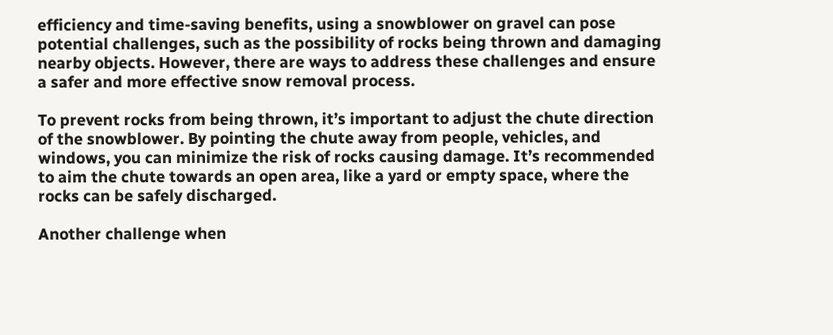efficiency and time-saving benefits, using a snowblower on gravel can pose potential challenges, such as the possibility of rocks being thrown and damaging nearby objects. However, there are ways to address these challenges and ensure a safer and more effective snow removal process.

To prevent rocks from being thrown, it’s important to adjust the chute direction of the snowblower. By pointing the chute away from people, vehicles, and windows, you can minimize the risk of rocks causing damage. It’s recommended to aim the chute towards an open area, like a yard or empty space, where the rocks can be safely discharged.

Another challenge when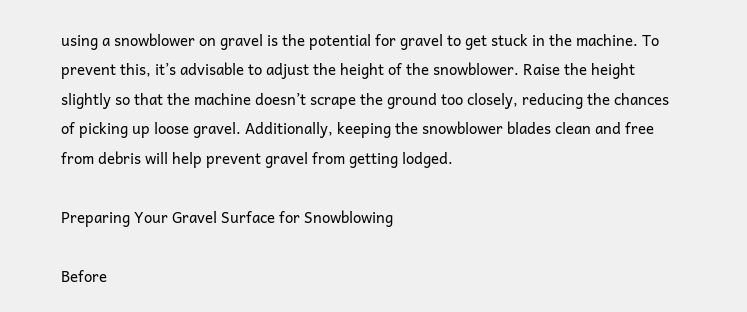using a snowblower on gravel is the potential for gravel to get stuck in the machine. To prevent this, it’s advisable to adjust the height of the snowblower. Raise the height slightly so that the machine doesn’t scrape the ground too closely, reducing the chances of picking up loose gravel. Additionally, keeping the snowblower blades clean and free from debris will help prevent gravel from getting lodged.

Preparing Your Gravel Surface for Snowblowing

Before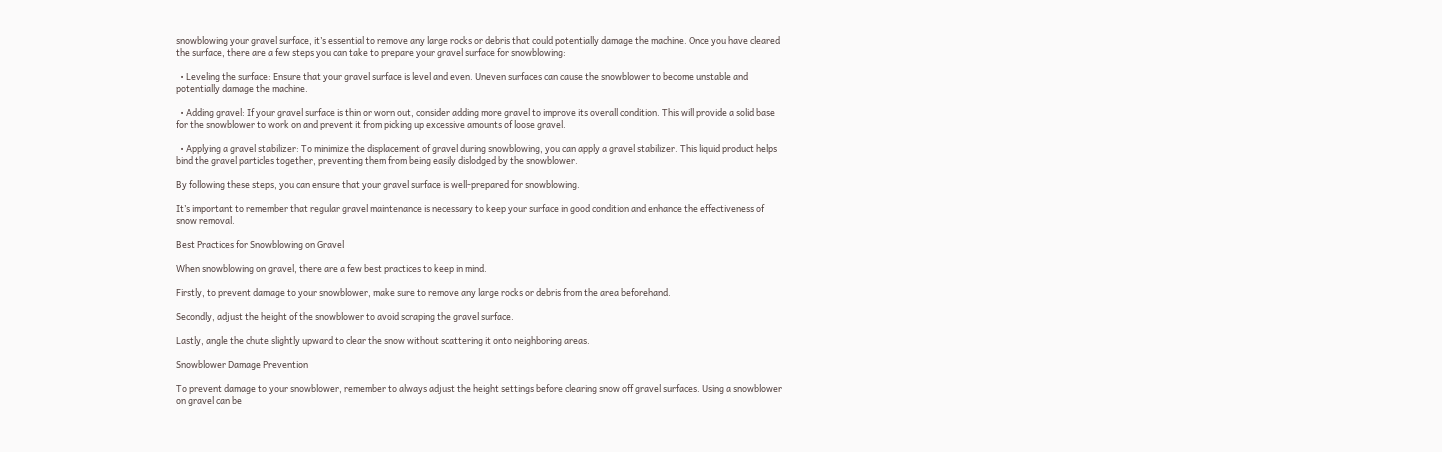snowblowing your gravel surface, it’s essential to remove any large rocks or debris that could potentially damage the machine. Once you have cleared the surface, there are a few steps you can take to prepare your gravel surface for snowblowing:

  • Leveling the surface: Ensure that your gravel surface is level and even. Uneven surfaces can cause the snowblower to become unstable and potentially damage the machine.

  • Adding gravel: If your gravel surface is thin or worn out, consider adding more gravel to improve its overall condition. This will provide a solid base for the snowblower to work on and prevent it from picking up excessive amounts of loose gravel.

  • Applying a gravel stabilizer: To minimize the displacement of gravel during snowblowing, you can apply a gravel stabilizer. This liquid product helps bind the gravel particles together, preventing them from being easily dislodged by the snowblower.

By following these steps, you can ensure that your gravel surface is well-prepared for snowblowing.

It’s important to remember that regular gravel maintenance is necessary to keep your surface in good condition and enhance the effectiveness of snow removal.

Best Practices for Snowblowing on Gravel

When snowblowing on gravel, there are a few best practices to keep in mind.

Firstly, to prevent damage to your snowblower, make sure to remove any large rocks or debris from the area beforehand.

Secondly, adjust the height of the snowblower to avoid scraping the gravel surface.

Lastly, angle the chute slightly upward to clear the snow without scattering it onto neighboring areas.

Snowblower Damage Prevention

To prevent damage to your snowblower, remember to always adjust the height settings before clearing snow off gravel surfaces. Using a snowblower on gravel can be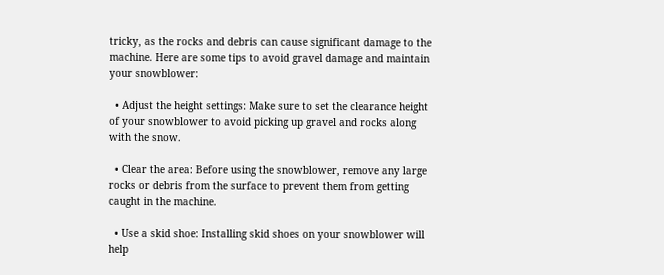tricky, as the rocks and debris can cause significant damage to the machine. Here are some tips to avoid gravel damage and maintain your snowblower:

  • Adjust the height settings: Make sure to set the clearance height of your snowblower to avoid picking up gravel and rocks along with the snow.

  • Clear the area: Before using the snowblower, remove any large rocks or debris from the surface to prevent them from getting caught in the machine.

  • Use a skid shoe: Installing skid shoes on your snowblower will help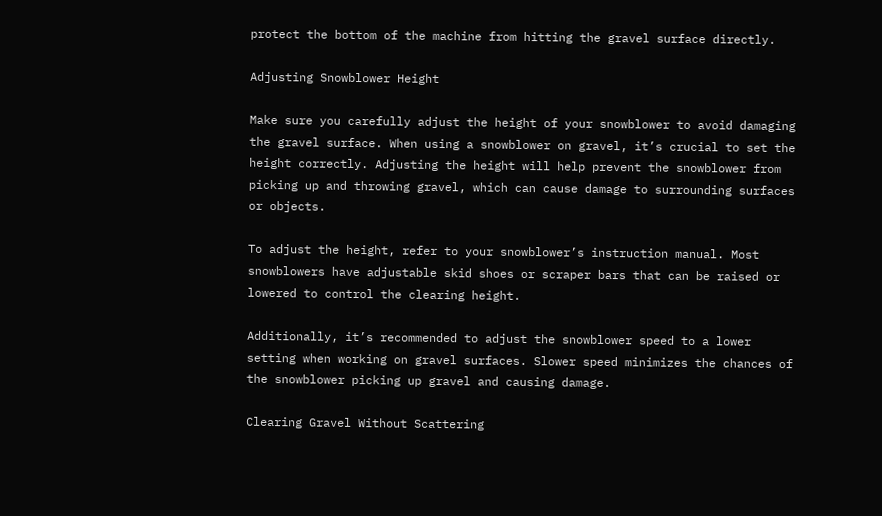protect the bottom of the machine from hitting the gravel surface directly.

Adjusting Snowblower Height

Make sure you carefully adjust the height of your snowblower to avoid damaging the gravel surface. When using a snowblower on gravel, it’s crucial to set the height correctly. Adjusting the height will help prevent the snowblower from picking up and throwing gravel, which can cause damage to surrounding surfaces or objects.

To adjust the height, refer to your snowblower’s instruction manual. Most snowblowers have adjustable skid shoes or scraper bars that can be raised or lowered to control the clearing height.

Additionally, it’s recommended to adjust the snowblower speed to a lower setting when working on gravel surfaces. Slower speed minimizes the chances of the snowblower picking up gravel and causing damage.

Clearing Gravel Without Scattering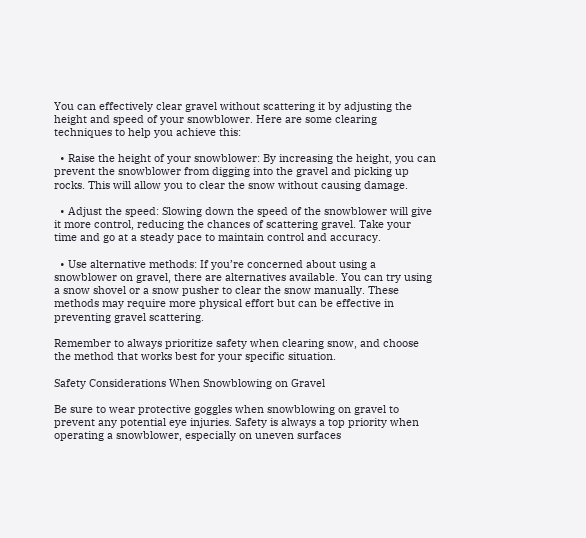You can effectively clear gravel without scattering it by adjusting the height and speed of your snowblower. Here are some clearing techniques to help you achieve this:

  • Raise the height of your snowblower: By increasing the height, you can prevent the snowblower from digging into the gravel and picking up rocks. This will allow you to clear the snow without causing damage.

  • Adjust the speed: Slowing down the speed of the snowblower will give it more control, reducing the chances of scattering gravel. Take your time and go at a steady pace to maintain control and accuracy.

  • Use alternative methods: If you’re concerned about using a snowblower on gravel, there are alternatives available. You can try using a snow shovel or a snow pusher to clear the snow manually. These methods may require more physical effort but can be effective in preventing gravel scattering.

Remember to always prioritize safety when clearing snow, and choose the method that works best for your specific situation.

Safety Considerations When Snowblowing on Gravel

Be sure to wear protective goggles when snowblowing on gravel to prevent any potential eye injuries. Safety is always a top priority when operating a snowblower, especially on uneven surfaces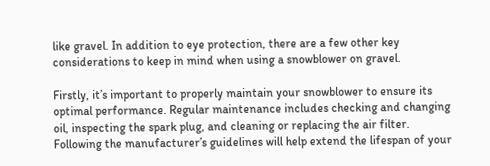like gravel. In addition to eye protection, there are a few other key considerations to keep in mind when using a snowblower on gravel.

Firstly, it’s important to properly maintain your snowblower to ensure its optimal performance. Regular maintenance includes checking and changing oil, inspecting the spark plug, and cleaning or replacing the air filter. Following the manufacturer’s guidelines will help extend the lifespan of your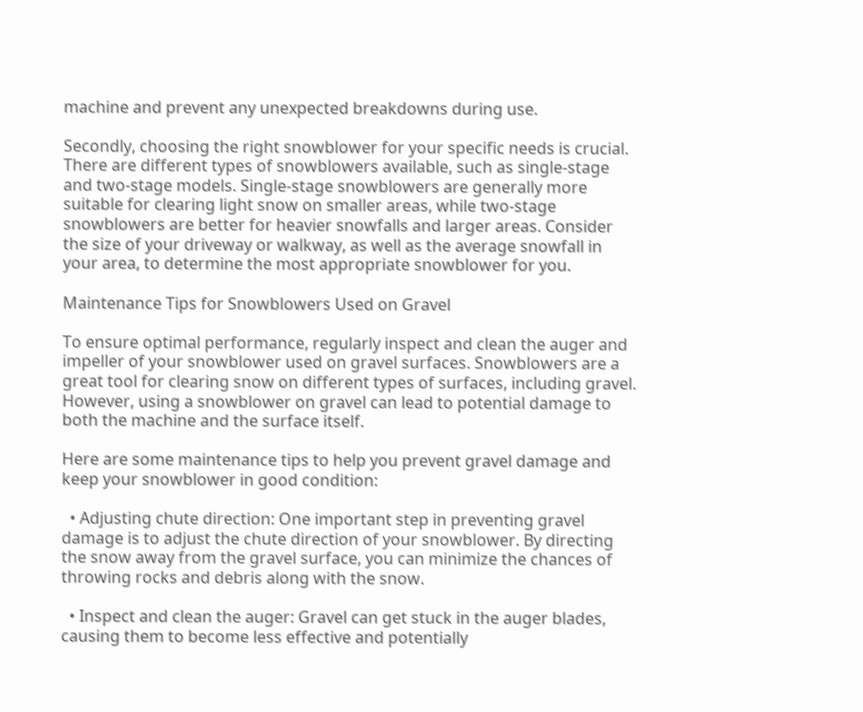machine and prevent any unexpected breakdowns during use.

Secondly, choosing the right snowblower for your specific needs is crucial. There are different types of snowblowers available, such as single-stage and two-stage models. Single-stage snowblowers are generally more suitable for clearing light snow on smaller areas, while two-stage snowblowers are better for heavier snowfalls and larger areas. Consider the size of your driveway or walkway, as well as the average snowfall in your area, to determine the most appropriate snowblower for you.

Maintenance Tips for Snowblowers Used on Gravel

To ensure optimal performance, regularly inspect and clean the auger and impeller of your snowblower used on gravel surfaces. Snowblowers are a great tool for clearing snow on different types of surfaces, including gravel. However, using a snowblower on gravel can lead to potential damage to both the machine and the surface itself.

Here are some maintenance tips to help you prevent gravel damage and keep your snowblower in good condition:

  • Adjusting chute direction: One important step in preventing gravel damage is to adjust the chute direction of your snowblower. By directing the snow away from the gravel surface, you can minimize the chances of throwing rocks and debris along with the snow.

  • Inspect and clean the auger: Gravel can get stuck in the auger blades, causing them to become less effective and potentially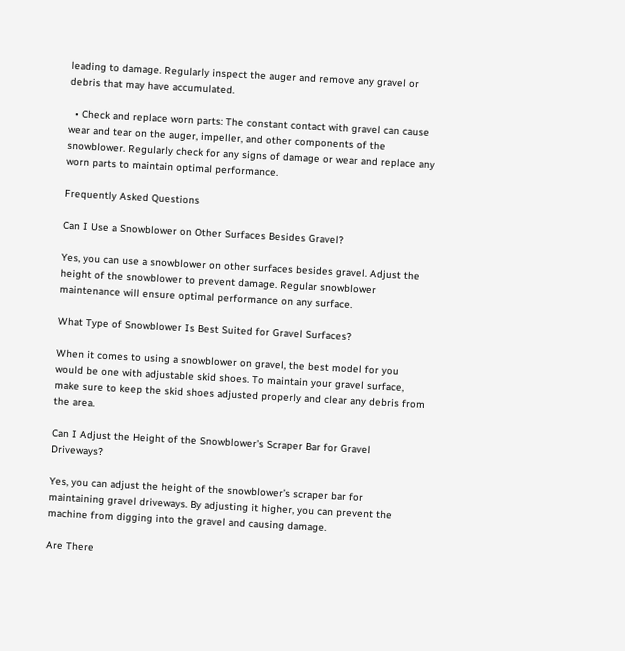leading to damage. Regularly inspect the auger and remove any gravel or debris that may have accumulated.

  • Check and replace worn parts: The constant contact with gravel can cause wear and tear on the auger, impeller, and other components of the snowblower. Regularly check for any signs of damage or wear and replace any worn parts to maintain optimal performance.

Frequently Asked Questions

Can I Use a Snowblower on Other Surfaces Besides Gravel?

Yes, you can use a snowblower on other surfaces besides gravel. Adjust the height of the snowblower to prevent damage. Regular snowblower maintenance will ensure optimal performance on any surface.

What Type of Snowblower Is Best Suited for Gravel Surfaces?

When it comes to using a snowblower on gravel, the best model for you would be one with adjustable skid shoes. To maintain your gravel surface, make sure to keep the skid shoes adjusted properly and clear any debris from the area.

Can I Adjust the Height of the Snowblower’s Scraper Bar for Gravel Driveways?

Yes, you can adjust the height of the snowblower’s scraper bar for maintaining gravel driveways. By adjusting it higher, you can prevent the machine from digging into the gravel and causing damage.

Are There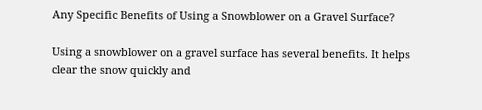Any Specific Benefits of Using a Snowblower on a Gravel Surface?

Using a snowblower on a gravel surface has several benefits. It helps clear the snow quickly and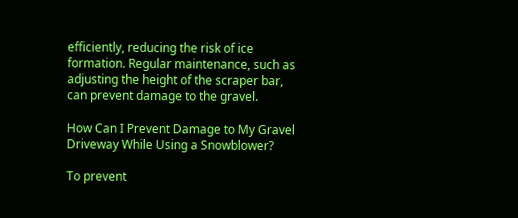efficiently, reducing the risk of ice formation. Regular maintenance, such as adjusting the height of the scraper bar, can prevent damage to the gravel.

How Can I Prevent Damage to My Gravel Driveway While Using a Snowblower?

To prevent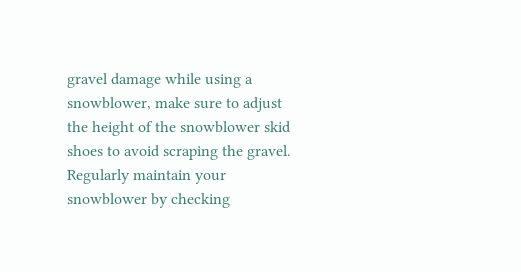gravel damage while using a snowblower, make sure to adjust the height of the snowblower skid shoes to avoid scraping the gravel. Regularly maintain your snowblower by checking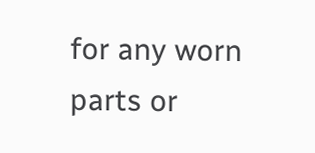for any worn parts or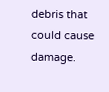debris that could cause damage.